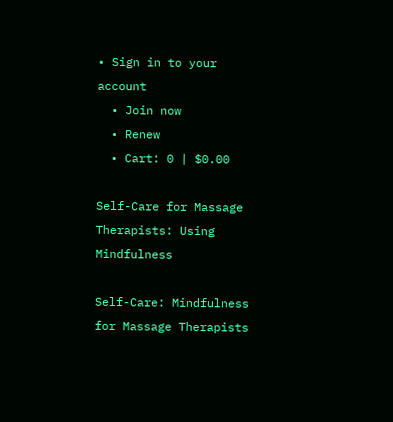• Sign in to your account
  • Join now
  • Renew
  • Cart: 0 | $0.00

Self-Care for Massage Therapists: Using Mindfulness

Self-Care: Mindfulness for Massage Therapists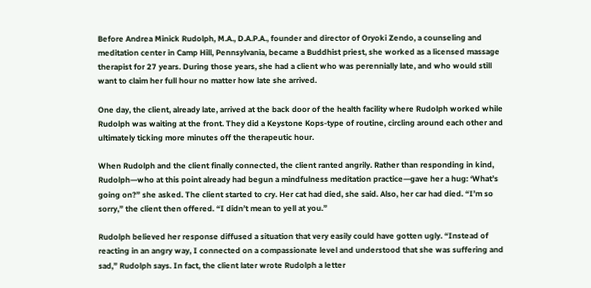Before Andrea Minick Rudolph, M.A., D.A.P.A., founder and director of Oryoki Zendo, a counseling and meditation center in Camp Hill, Pennsylvania, became a Buddhist priest, she worked as a licensed massage therapist for 27 years. During those years, she had a client who was perennially late, and who would still want to claim her full hour no matter how late she arrived.

One day, the client, already late, arrived at the back door of the health facility where Rudolph worked while Rudolph was waiting at the front. They did a Keystone Kops-type of routine, circling around each other and ultimately ticking more minutes off the therapeutic hour.

When Rudolph and the client finally connected, the client ranted angrily. Rather than responding in kind, Rudolph—who at this point already had begun a mindfulness meditation practice—gave her a hug: ‘What’s going on?” she asked. The client started to cry. Her cat had died, she said. Also, her car had died. “I’m so sorry,” the client then offered. “I didn’t mean to yell at you.”

Rudolph believed her response diffused a situation that very easily could have gotten ugly. “Instead of reacting in an angry way, I connected on a compassionate level and understood that she was suffering and sad,” Rudolph says. In fact, the client later wrote Rudolph a letter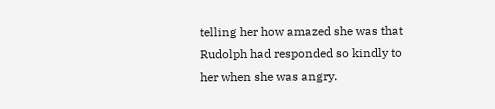telling her how amazed she was that Rudolph had responded so kindly to her when she was angry.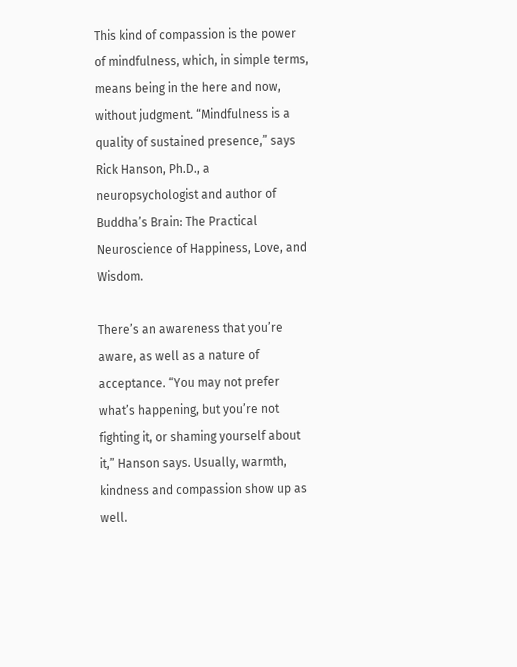This kind of compassion is the power of mindfulness, which, in simple terms, means being in the here and now, without judgment. “Mindfulness is a quality of sustained presence,” says Rick Hanson, Ph.D., a neuropsychologist and author of Buddha’s Brain: The Practical Neuroscience of Happiness, Love, and Wisdom.

There’s an awareness that you’re aware, as well as a nature of acceptance. “You may not prefer what’s happening, but you’re not fighting it, or shaming yourself about it,” Hanson says. Usually, warmth, kindness and compassion show up as well.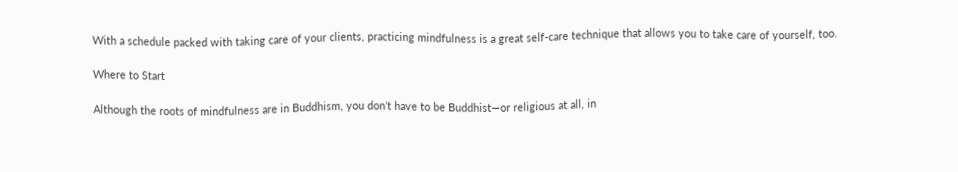With a schedule packed with taking care of your clients, practicing mindfulness is a great self-care technique that allows you to take care of yourself, too.

Where to Start

Although the roots of mindfulness are in Buddhism, you don’t have to be Buddhist—or religious at all, in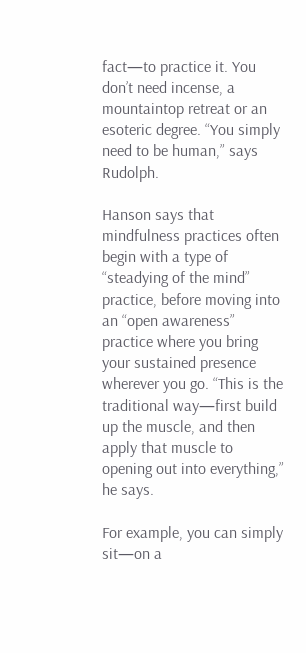fact—to practice it. You don’t need incense, a mountaintop retreat or an esoteric degree. “You simply need to be human,” says Rudolph.

Hanson says that mindfulness practices often begin with a type of “steadying of the mind” practice, before moving into an “open awareness” practice where you bring your sustained presence wherever you go. “This is the traditional way—first build up the muscle, and then apply that muscle to opening out into everything,” he says.

For example, you can simply sit—on a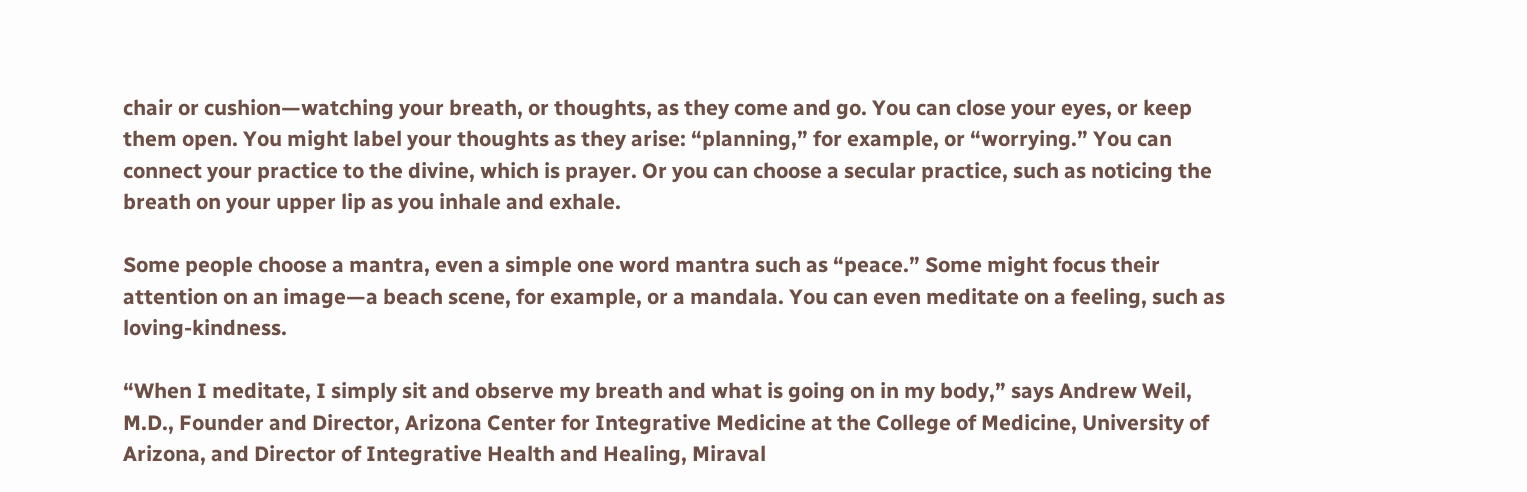chair or cushion—watching your breath, or thoughts, as they come and go. You can close your eyes, or keep them open. You might label your thoughts as they arise: “planning,” for example, or “worrying.” You can connect your practice to the divine, which is prayer. Or you can choose a secular practice, such as noticing the breath on your upper lip as you inhale and exhale.

Some people choose a mantra, even a simple one word mantra such as “peace.” Some might focus their attention on an image—a beach scene, for example, or a mandala. You can even meditate on a feeling, such as loving-kindness.

“When I meditate, I simply sit and observe my breath and what is going on in my body,” says Andrew Weil, M.D., Founder and Director, Arizona Center for Integrative Medicine at the College of Medicine, University of Arizona, and Director of Integrative Health and Healing, Miraval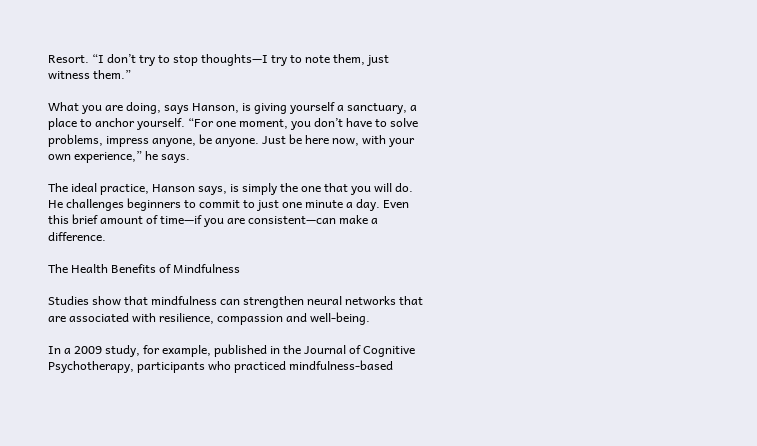Resort. “I don’t try to stop thoughts—I try to note them, just witness them.”

What you are doing, says Hanson, is giving yourself a sanctuary, a place to anchor yourself. “For one moment, you don’t have to solve problems, impress anyone, be anyone. Just be here now, with your own experience,” he says.

The ideal practice, Hanson says, is simply the one that you will do. He challenges beginners to commit to just one minute a day. Even this brief amount of time—if you are consistent—can make a difference.

The Health Benefits of Mindfulness

Studies show that mindfulness can strengthen neural networks that are associated with resilience, compassion and well-being.

In a 2009 study, for example, published in the Journal of Cognitive Psychotherapy, participants who practiced mindfulness-based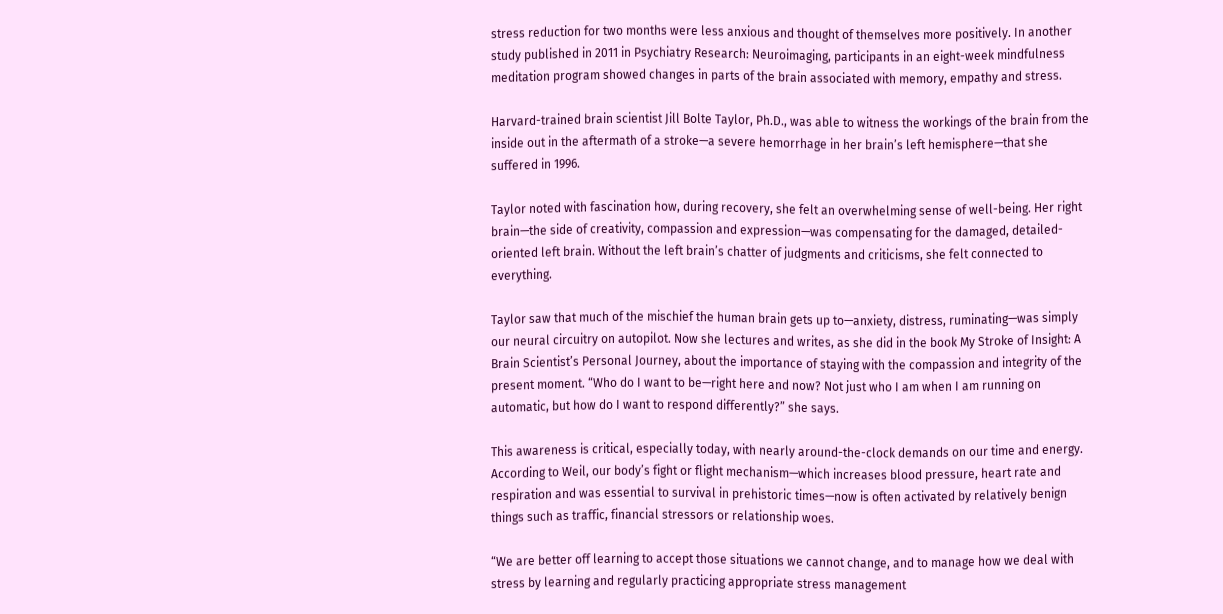stress reduction for two months were less anxious and thought of themselves more positively. In another study published in 2011 in Psychiatry Research: Neuroimaging, participants in an eight-week mindfulness meditation program showed changes in parts of the brain associated with memory, empathy and stress.

Harvard-trained brain scientist Jill Bolte Taylor, Ph.D., was able to witness the workings of the brain from the inside out in the aftermath of a stroke—a severe hemorrhage in her brain’s left hemisphere—that she suffered in 1996.

Taylor noted with fascination how, during recovery, she felt an overwhelming sense of well-being. Her right brain—the side of creativity, compassion and expression—was compensating for the damaged, detailed-oriented left brain. Without the left brain’s chatter of judgments and criticisms, she felt connected to everything.

Taylor saw that much of the mischief the human brain gets up to—anxiety, distress, ruminating—was simply our neural circuitry on autopilot. Now she lectures and writes, as she did in the book My Stroke of Insight: A Brain Scientist’s Personal Journey, about the importance of staying with the compassion and integrity of the present moment. “Who do I want to be—right here and now? Not just who I am when I am running on automatic, but how do I want to respond differently?” she says.

This awareness is critical, especially today, with nearly around-the-clock demands on our time and energy. According to Weil, our body’s fight or flight mechanism—which increases blood pressure, heart rate and respiration and was essential to survival in prehistoric times—now is often activated by relatively benign things such as traffic, financial stressors or relationship woes.

“We are better off learning to accept those situations we cannot change, and to manage how we deal with stress by learning and regularly practicing appropriate stress management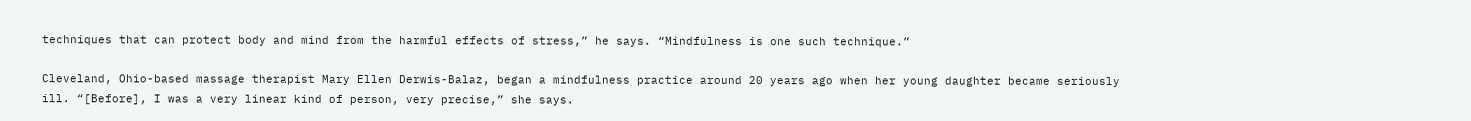techniques that can protect body and mind from the harmful effects of stress,” he says. “Mindfulness is one such technique.”

Cleveland, Ohio-based massage therapist Mary Ellen Derwis-Balaz, began a mindfulness practice around 20 years ago when her young daughter became seriously ill. “[Before], I was a very linear kind of person, very precise,” she says.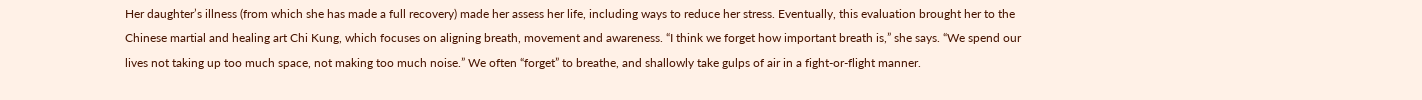Her daughter’s illness (from which she has made a full recovery) made her assess her life, including ways to reduce her stress. Eventually, this evaluation brought her to the Chinese martial and healing art Chi Kung, which focuses on aligning breath, movement and awareness. “I think we forget how important breath is,” she says. “We spend our lives not taking up too much space, not making too much noise.” We often “forget” to breathe, and shallowly take gulps of air in a fight-or-flight manner.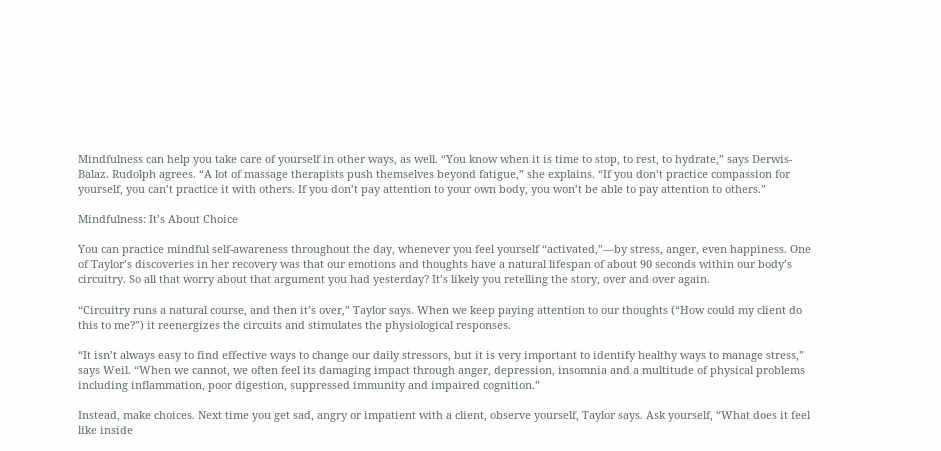Mindfulness can help you take care of yourself in other ways, as well. “You know when it is time to stop, to rest, to hydrate,” says Derwis-Balaz. Rudolph agrees. “A lot of massage therapists push themselves beyond fatigue,” she explains. “If you don’t practice compassion for yourself, you can’t practice it with others. If you don’t pay attention to your own body, you won’t be able to pay attention to others.”

Mindfulness: It’s About Choice

You can practice mindful self-awareness throughout the day, whenever you feel yourself “activated,”—by stress, anger, even happiness. One of Taylor’s discoveries in her recovery was that our emotions and thoughts have a natural lifespan of about 90 seconds within our body’s circuitry. So all that worry about that argument you had yesterday? It’s likely you retelling the story, over and over again.

“Circuitry runs a natural course, and then it’s over,” Taylor says. When we keep paying attention to our thoughts (“How could my client do this to me?”) it reenergizes the circuits and stimulates the physiological responses.

“It isn’t always easy to find effective ways to change our daily stressors, but it is very important to identify healthy ways to manage stress,” says Weil. “When we cannot, we often feel its damaging impact through anger, depression, insomnia and a multitude of physical problems including inflammation, poor digestion, suppressed immunity and impaired cognition.”

Instead, make choices. Next time you get sad, angry or impatient with a client, observe yourself, Taylor says. Ask yourself, “What does it feel like inside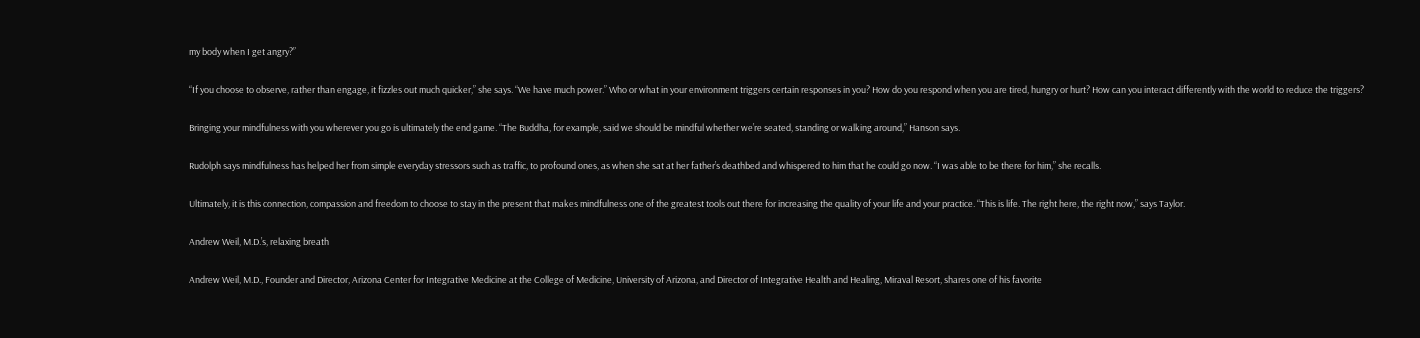my body when I get angry?”

“If you choose to observe, rather than engage, it fizzles out much quicker,” she says. “We have much power.” Who or what in your environment triggers certain responses in you? How do you respond when you are tired, hungry or hurt? How can you interact differently with the world to reduce the triggers?

Bringing your mindfulness with you wherever you go is ultimately the end game. “The Buddha, for example, said we should be mindful whether we’re seated, standing or walking around,” Hanson says.

Rudolph says mindfulness has helped her from simple everyday stressors such as traffic, to profound ones, as when she sat at her father’s deathbed and whispered to him that he could go now. “I was able to be there for him,” she recalls.

Ultimately, it is this connection, compassion and freedom to choose to stay in the present that makes mindfulness one of the greatest tools out there for increasing the quality of your life and your practice. “This is life. The right here, the right now,” says Taylor.

Andrew Weil, M.D.’s, relaxing breath

Andrew Weil, M.D., Founder and Director, Arizona Center for Integrative Medicine at the College of Medicine, University of Arizona, and Director of Integrative Health and Healing, Miraval Resort, shares one of his favorite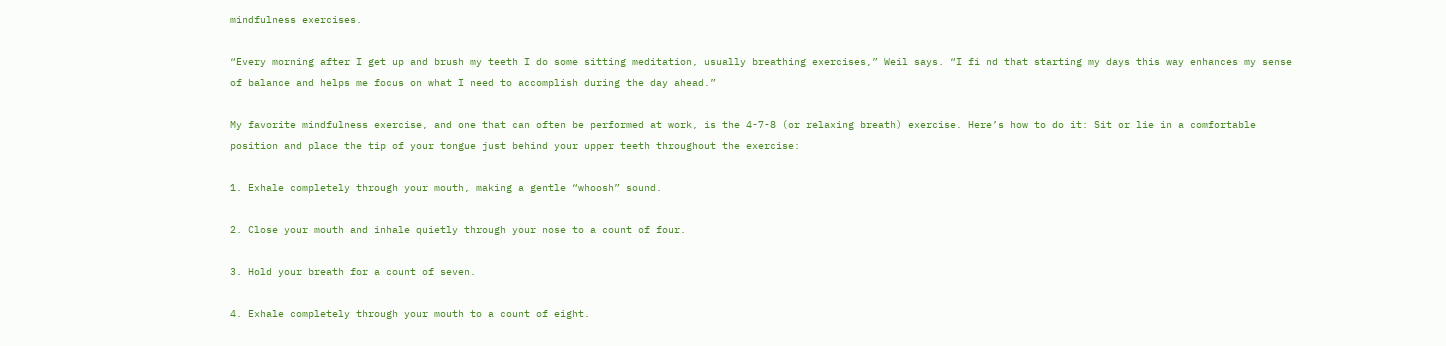mindfulness exercises.

“Every morning after I get up and brush my teeth I do some sitting meditation, usually breathing exercises,” Weil says. “I fi nd that starting my days this way enhances my sense of balance and helps me focus on what I need to accomplish during the day ahead.”

My favorite mindfulness exercise, and one that can often be performed at work, is the 4-7-8 (or relaxing breath) exercise. Here’s how to do it: Sit or lie in a comfortable position and place the tip of your tongue just behind your upper teeth throughout the exercise:

1. Exhale completely through your mouth, making a gentle “whoosh” sound.

2. Close your mouth and inhale quietly through your nose to a count of four.

3. Hold your breath for a count of seven.

4. Exhale completely through your mouth to a count of eight.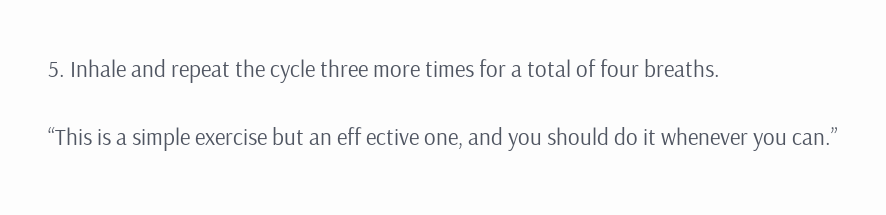5. Inhale and repeat the cycle three more times for a total of four breaths.

“This is a simple exercise but an eff ective one, and you should do it whenever you can.”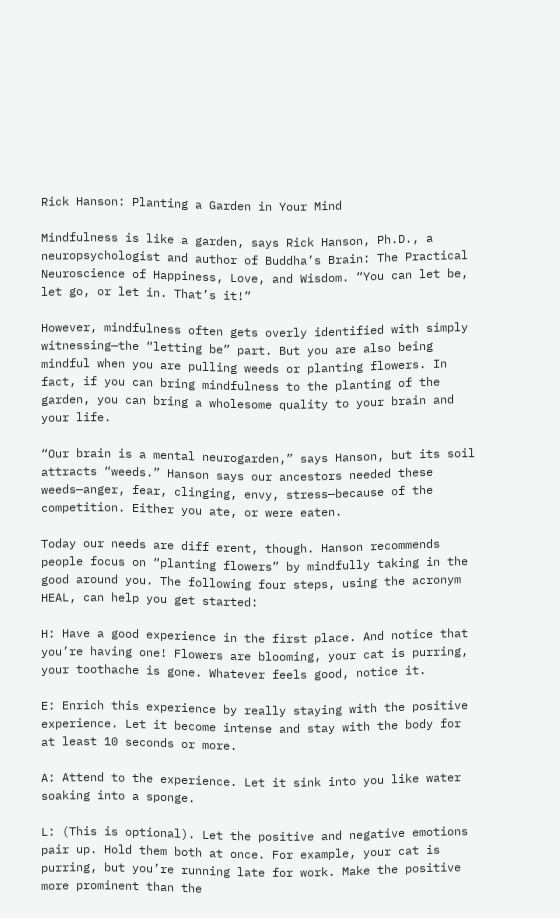Rick Hanson: Planting a Garden in Your Mind

Mindfulness is like a garden, says Rick Hanson, Ph.D., a neuropsychologist and author of Buddha’s Brain: The Practical Neuroscience of Happiness, Love, and Wisdom. “You can let be, let go, or let in. That’s it!”

However, mindfulness often gets overly identified with simply witnessing—the “letting be” part. But you are also being mindful when you are pulling weeds or planting flowers. In fact, if you can bring mindfulness to the planting of the garden, you can bring a wholesome quality to your brain and your life.

“Our brain is a mental neurogarden,” says Hanson, but its soil attracts “weeds.” Hanson says our ancestors needed these weeds—anger, fear, clinging, envy, stress—because of the competition. Either you ate, or were eaten.

Today our needs are diff erent, though. Hanson recommends people focus on “planting flowers” by mindfully taking in the good around you. The following four steps, using the acronym HEAL, can help you get started:

H: Have a good experience in the first place. And notice that you’re having one! Flowers are blooming, your cat is purring, your toothache is gone. Whatever feels good, notice it.

E: Enrich this experience by really staying with the positive experience. Let it become intense and stay with the body for at least 10 seconds or more.

A: Attend to the experience. Let it sink into you like water soaking into a sponge.

L: (This is optional). Let the positive and negative emotions pair up. Hold them both at once. For example, your cat is purring, but you’re running late for work. Make the positive more prominent than the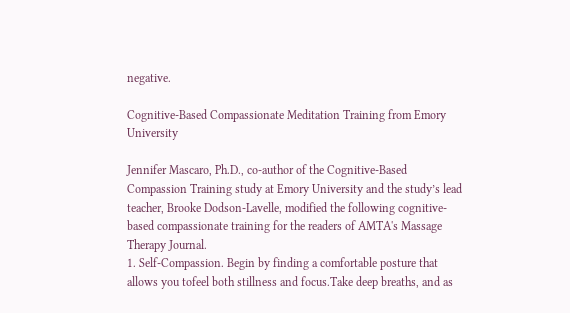negative.

Cognitive-Based Compassionate Meditation Training from Emory University

Jennifer Mascaro, Ph.D., co-author of the Cognitive-Based Compassion Training study at Emory University and the study’s lead teacher, Brooke Dodson-Lavelle, modified the following cognitive-based compassionate training for the readers of AMTA's Massage Therapy Journal.
1. Self-Compassion. Begin by finding a comfortable posture that allows you tofeel both stillness and focus.Take deep breaths, and as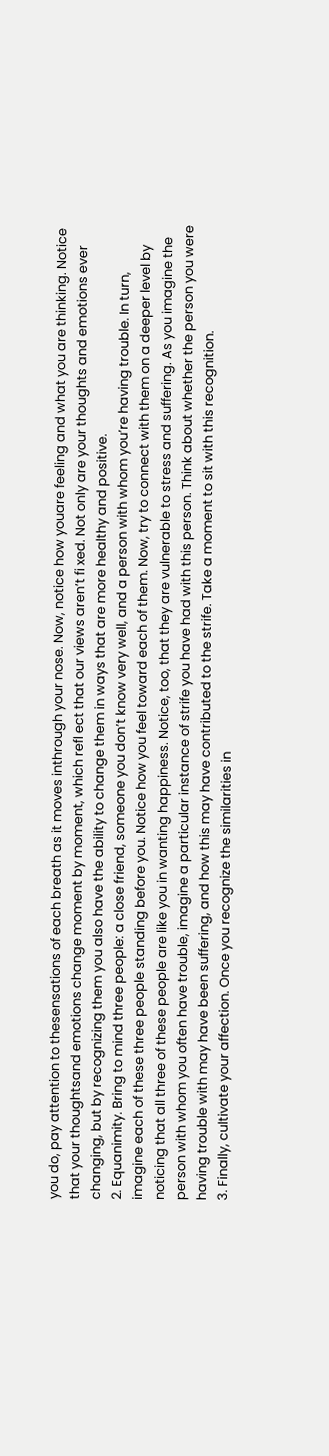you do, pay attention to thesensations of each breath as it moves inthrough your nose. Now, notice how youare feeling and what you are thinking. Notice that your thoughtsand emotions change moment by moment, which refl ect that our views aren’t fi xed. Not only are your thoughts and emotions ever changing, but by recognizing them you also have the ability to change them in ways that are more healthy and positive.
2. Equanimity. Bring to mind three people: a close friend, someone you don’t know very well, and a person with whom you’re having trouble. In turn, imagine each of these three people standing before you. Notice how you feel toward each of them. Now, try to connect with them on a deeper level by noticing that all three of these people are like you in wanting happiness. Notice, too, that they are vulnerable to stress and suffering. As you imagine the person with whom you often have trouble, imagine a particular instance of strife you have had with this person. Think about whether the person you were having trouble with may have been suffering, and how this may have contributed to the strife. Take a moment to sit with this recognition.
3. Finally, cultivate your affection. Once you recognize the similarities in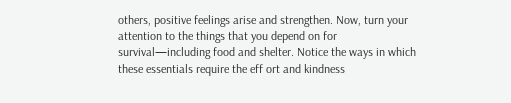others, positive feelings arise and strengthen. Now, turn your attention to the things that you depend on for survival—including food and shelter. Notice the ways in which these essentials require the eff ort and kindness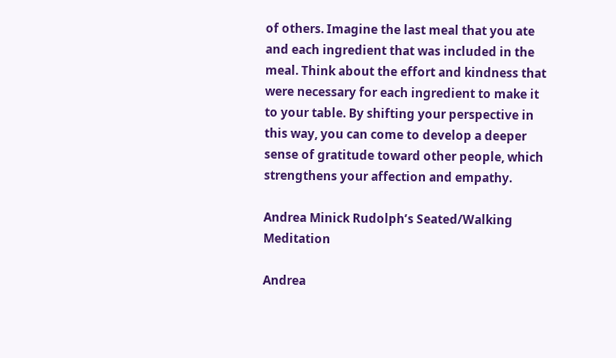of others. Imagine the last meal that you ate and each ingredient that was included in the meal. Think about the effort and kindness that were necessary for each ingredient to make it to your table. By shifting your perspective in this way, you can come to develop a deeper sense of gratitude toward other people, which strengthens your affection and empathy.

Andrea Minick Rudolph’s Seated/Walking Meditation

Andrea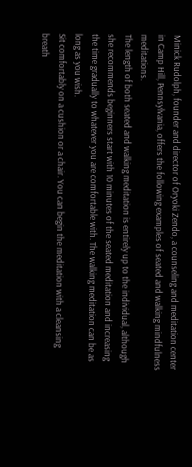Minick Rudolph, founder and director of Oryoki Zendo, a counseling and meditation center in Camp Hill, Pennsylvania, offers the following examples of seated and walking mindfulness meditations.
The length of both seated and walking meditation is entirely up to the individual, although she recommends beginners start with 10 minutes of the seated meditation and increasing the time gradually to whatever you are comfortable with. The walking meditation can be as long as you wish.
Sit comfortably on a cushion or a chair. You can begin the meditation with a cleansing breath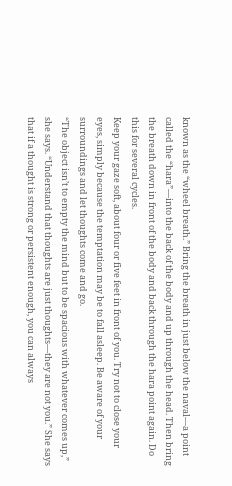known as the “wheel breath.” Bring the breath in just below the naval—a point called the “hara”—into the back of the body and up through the head. Then bring the breath down in front of the body and back through the hara point again. Do this for several cycles.
Keep your gaze soft, about four or five feet in front of you. Try not to close your eyes, simply because the temptation may be to fall asleep. Be aware of your surroundings and let thoughts come and go.
“The object isn’t to empty the mind but to be spacious with whatever comes up,” she says. “Understand that thoughts are just thoughts—they are not you.” She says that if a thought is strong or persistent enough, you can always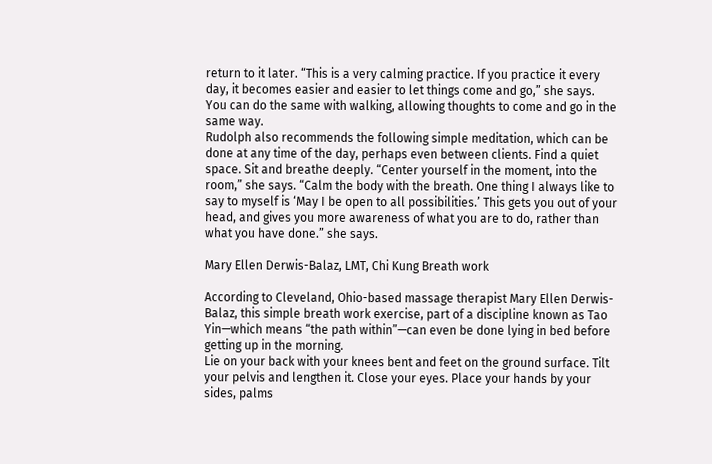return to it later. “This is a very calming practice. If you practice it every day, it becomes easier and easier to let things come and go,” she says.
You can do the same with walking, allowing thoughts to come and go in the same way.
Rudolph also recommends the following simple meditation, which can be done at any time of the day, perhaps even between clients. Find a quiet space. Sit and breathe deeply. “Center yourself in the moment, into the room,” she says. “Calm the body with the breath. One thing I always like to say to myself is ‘May I be open to all possibilities.’ This gets you out of your head, and gives you more awareness of what you are to do, rather than what you have done.” she says.

Mary Ellen Derwis-Balaz, LMT, Chi Kung Breath work

According to Cleveland, Ohio-based massage therapist Mary Ellen Derwis-Balaz, this simple breath work exercise, part of a discipline known as Tao Yin—which means “the path within”—can even be done lying in bed before getting up in the morning.
Lie on your back with your knees bent and feet on the ground surface. Tilt your pelvis and lengthen it. Close your eyes. Place your hands by your sides, palms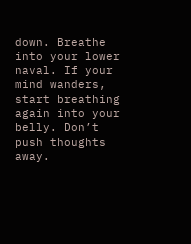down. Breathe into your lower naval. If your mind wanders, start breathing again into your belly. Don’t push thoughts away.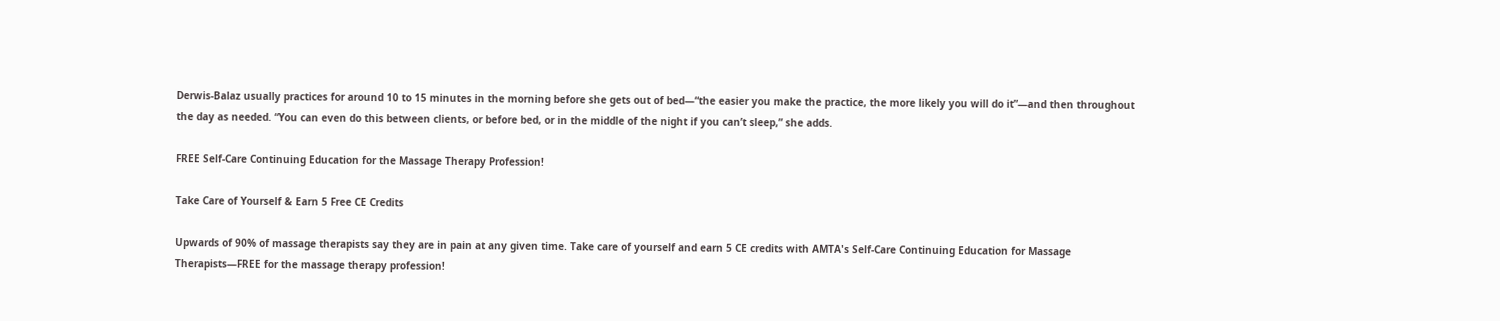Derwis-Balaz usually practices for around 10 to 15 minutes in the morning before she gets out of bed—“the easier you make the practice, the more likely you will do it”—and then throughout the day as needed. “You can even do this between clients, or before bed, or in the middle of the night if you can’t sleep,” she adds.

FREE Self-Care Continuing Education for the Massage Therapy Profession!

Take Care of Yourself & Earn 5 Free CE Credits

Upwards of 90% of massage therapists say they are in pain at any given time. Take care of yourself and earn 5 CE credits with AMTA's Self-Care Continuing Education for Massage Therapists—FREE for the massage therapy profession!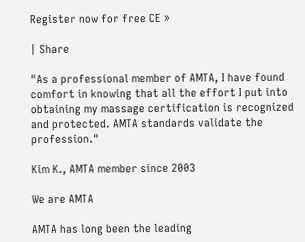Register now for free CE »

| Share

"As a professional member of AMTA, I have found comfort in knowing that all the effort I put into obtaining my massage certification is recognized and protected. AMTA standards validate the profession."

Kim K., AMTA member since 2003

We are AMTA

AMTA has long been the leading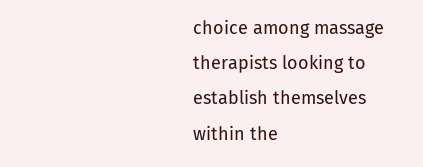choice among massage therapists looking to establish themselves within the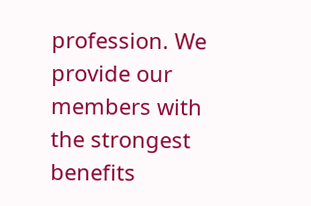profession. We provide our members with the strongest benefits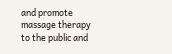and promote massage therapy to the public and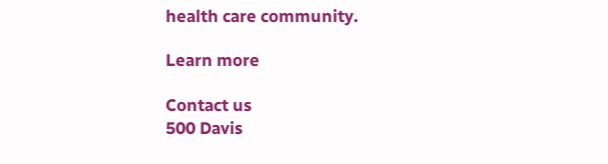health care community.

Learn more

Contact us
500 Davis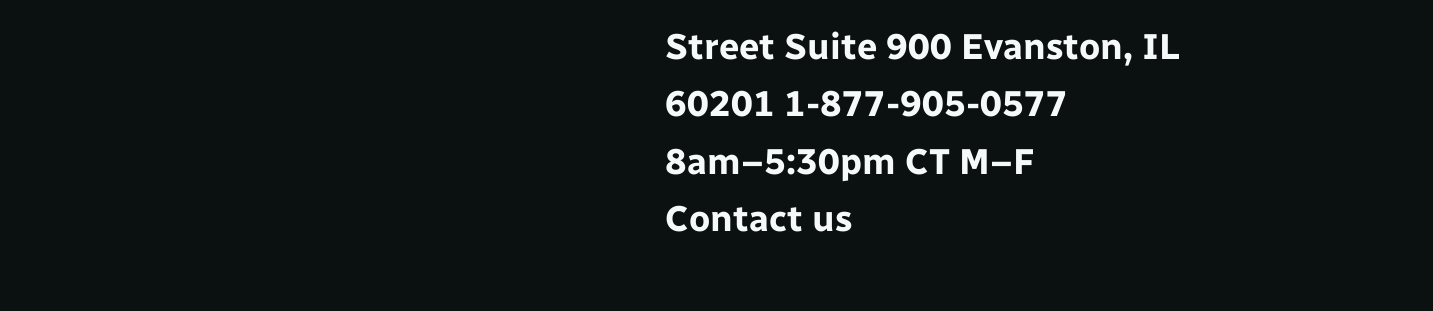Street Suite 900 Evanston, IL 60201 1-877-905-0577 8am–5:30pm CT M–F
Contact us